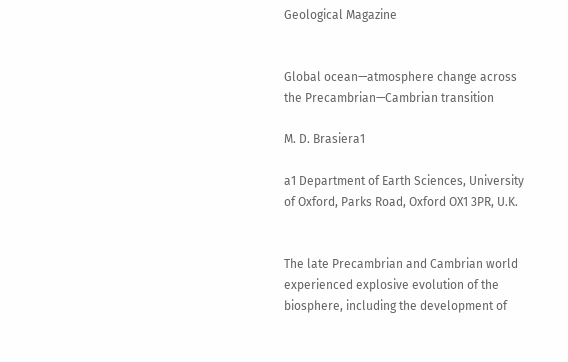Geological Magazine


Global ocean—atmosphere change across the Precambrian—Cambrian transition

M. D. Brasiera1

a1 Department of Earth Sciences, University of Oxford, Parks Road, Oxford OX1 3PR, U.K.


The late Precambrian and Cambrian world experienced explosive evolution of the biosphere, including the development of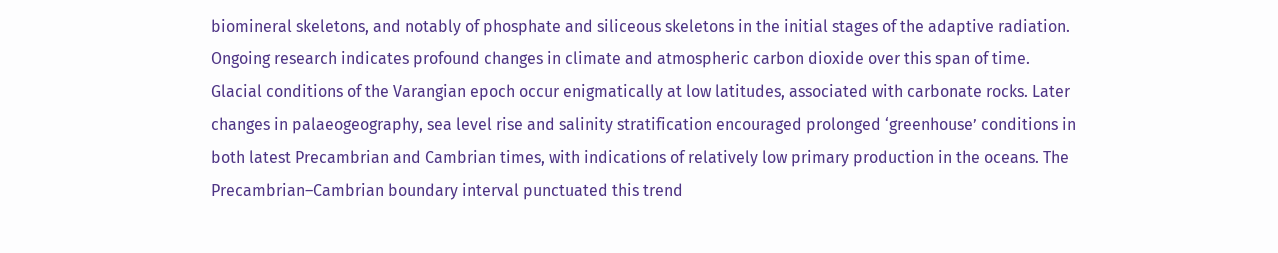biomineral skeletons, and notably of phosphate and siliceous skeletons in the initial stages of the adaptive radiation. Ongoing research indicates profound changes in climate and atmospheric carbon dioxide over this span of time. Glacial conditions of the Varangian epoch occur enigmatically at low latitudes, associated with carbonate rocks. Later changes in palaeogeography, sea level rise and salinity stratification encouraged prolonged ‘greenhouse’ conditions in both latest Precambrian and Cambrian times, with indications of relatively low primary production in the oceans. The Precambrian–Cambrian boundary interval punctuated this trend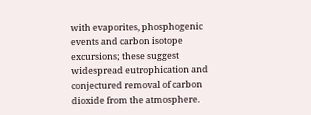with evaporites, phosphogenic events and carbon isotope excursions; these suggest widespread eutrophication and conjectured removal of carbon dioxide from the atmosphere.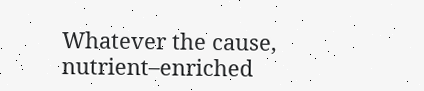Whatever the cause, nutrient–enriched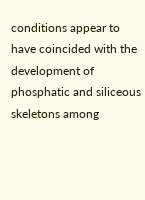conditions appear to have coincided with the development of phosphatic and siliceous skeletons among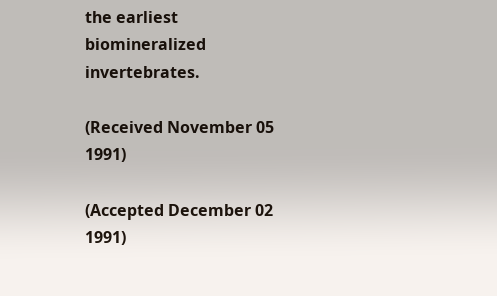the earliest biomineralized invertebrates.

(Received November 05 1991)

(Accepted December 02 1991)